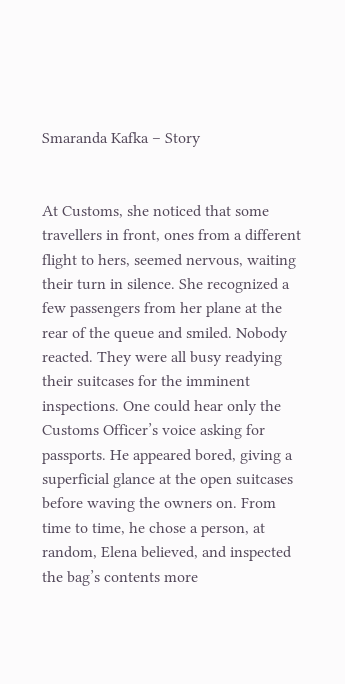Smaranda Kafka – Story


At Customs, she noticed that some travellers in front, ones from a different flight to hers, seemed nervous, waiting their turn in silence. She recognized a few passengers from her plane at the rear of the queue and smiled. Nobody reacted. They were all busy readying their suitcases for the imminent inspections. One could hear only the Customs Officer’s voice asking for passports. He appeared bored, giving a superficial glance at the open suitcases before waving the owners on. From time to time, he chose a person, at random, Elena believed, and inspected the bag’s contents more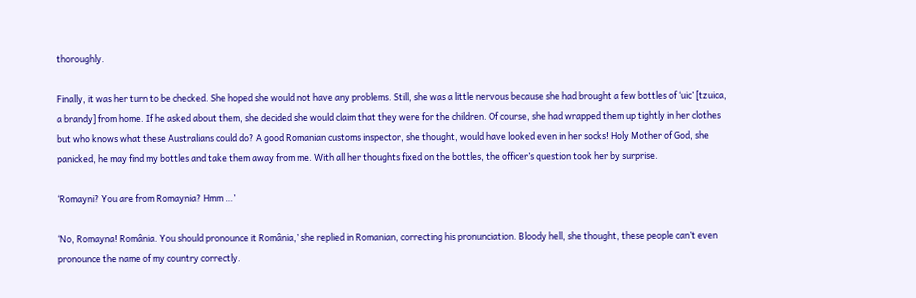thoroughly.

Finally, it was her turn to be checked. She hoped she would not have any problems. Still, she was a little nervous because she had brought a few bottles of ‘uic’ [tzuica, a brandy] from home. If he asked about them, she decided she would claim that they were for the children. Of course, she had wrapped them up tightly in her clothes but who knows what these Australians could do? A good Romanian customs inspector, she thought, would have looked even in her socks! Holy Mother of God, she panicked, he may find my bottles and take them away from me. With all her thoughts fixed on the bottles, the officer’s question took her by surprise.

‘Romayni? You are from Romaynia? Hmm …’

‘No, Romayna! România. You should pronounce it România,’ she replied in Romanian, correcting his pronunciation. Bloody hell, she thought, these people can’t even pronounce the name of my country correctly.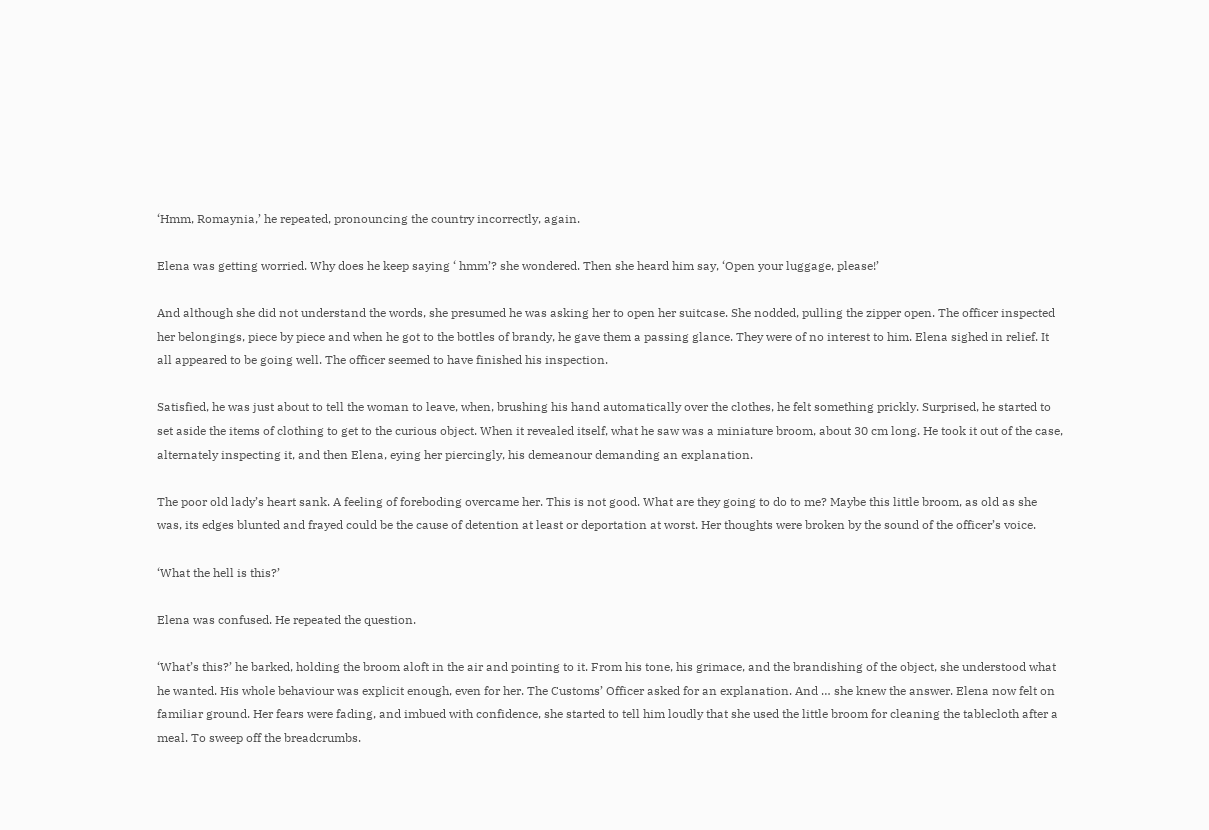‘Hmm, Romaynia,’ he repeated, pronouncing the country incorrectly, again.

Elena was getting worried. Why does he keep saying ‘ hmm’? she wondered. Then she heard him say, ‘Open your luggage, please!’

And although she did not understand the words, she presumed he was asking her to open her suitcase. She nodded, pulling the zipper open. The officer inspected her belongings, piece by piece and when he got to the bottles of brandy, he gave them a passing glance. They were of no interest to him. Elena sighed in relief. It all appeared to be going well. The officer seemed to have finished his inspection.

Satisfied, he was just about to tell the woman to leave, when, brushing his hand automatically over the clothes, he felt something prickly. Surprised, he started to set aside the items of clothing to get to the curious object. When it revealed itself, what he saw was a miniature broom, about 30 cm long. He took it out of the case, alternately inspecting it, and then Elena, eying her piercingly, his demeanour demanding an explanation.

The poor old lady’s heart sank. A feeling of foreboding overcame her. This is not good. What are they going to do to me? Maybe this little broom, as old as she was, its edges blunted and frayed could be the cause of detention at least or deportation at worst. Her thoughts were broken by the sound of the officer’s voice.

‘What the hell is this?’

Elena was confused. He repeated the question.

‘What’s this?’ he barked, holding the broom aloft in the air and pointing to it. From his tone, his grimace, and the brandishing of the object, she understood what he wanted. His whole behaviour was explicit enough, even for her. The Customs’ Officer asked for an explanation. And … she knew the answer. Elena now felt on familiar ground. Her fears were fading, and imbued with confidence, she started to tell him loudly that she used the little broom for cleaning the tablecloth after a meal. To sweep off the breadcrumbs.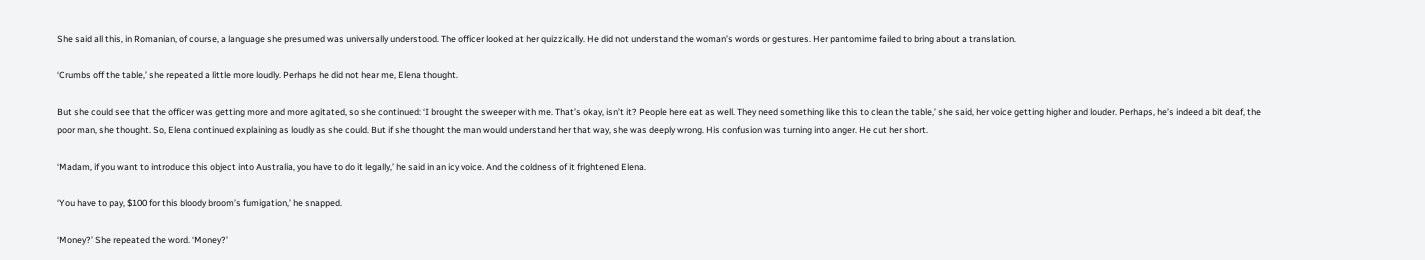She said all this, in Romanian, of course, a language she presumed was universally understood. The officer looked at her quizzically. He did not understand the woman’s words or gestures. Her pantomime failed to bring about a translation.

‘Crumbs off the table,’ she repeated a little more loudly. Perhaps he did not hear me, Elena thought.

But she could see that the officer was getting more and more agitated, so she continued: ‘I brought the sweeper with me. That’s okay, isn’t it? People here eat as well. They need something like this to clean the table,’ she said, her voice getting higher and louder. Perhaps, he’s indeed a bit deaf, the poor man, she thought. So, Elena continued explaining as loudly as she could. But if she thought the man would understand her that way, she was deeply wrong. His confusion was turning into anger. He cut her short.

‘Madam, if you want to introduce this object into Australia, you have to do it legally,’ he said in an icy voice. And the coldness of it frightened Elena.

‘You have to pay, $100 for this bloody broom’s fumigation,’ he snapped.

‘Money?’ She repeated the word. ‘Money?’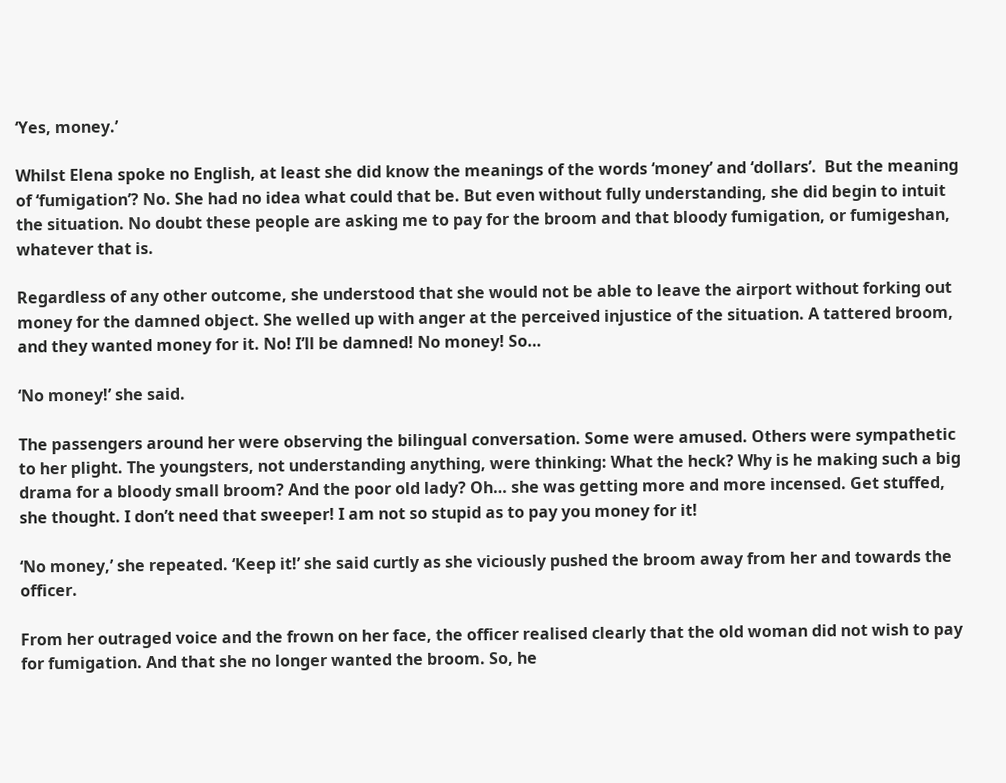‘Yes, money.’

Whilst Elena spoke no English, at least she did know the meanings of the words ‘money’ and ‘dollars’.  But the meaning of ‘fumigation’? No. She had no idea what could that be. But even without fully understanding, she did begin to intuit the situation. No doubt these people are asking me to pay for the broom and that bloody fumigation, or fumigeshan, whatever that is.

Regardless of any other outcome, she understood that she would not be able to leave the airport without forking out money for the damned object. She welled up with anger at the perceived injustice of the situation. A tattered broom, and they wanted money for it. No! I’ll be damned! No money! So…

‘No money!’ she said.

The passengers around her were observing the bilingual conversation. Some were amused. Others were sympathetic to her plight. The youngsters, not understanding anything, were thinking: What the heck? Why is he making such a big drama for a bloody small broom? And the poor old lady? Oh… she was getting more and more incensed. Get stuffed, she thought. I don’t need that sweeper! I am not so stupid as to pay you money for it!

‘No money,’ she repeated. ‘Keep it!’ she said curtly as she viciously pushed the broom away from her and towards the officer.

From her outraged voice and the frown on her face, the officer realised clearly that the old woman did not wish to pay for fumigation. And that she no longer wanted the broom. So, he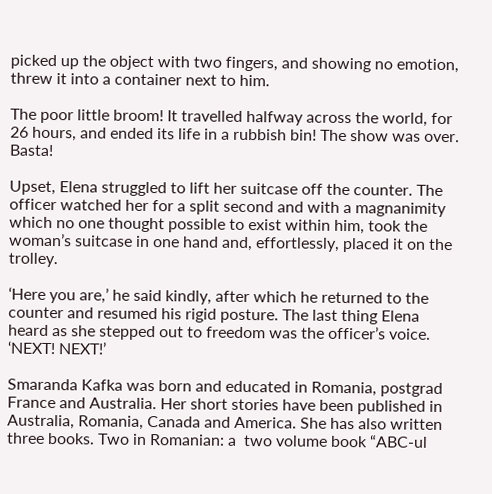picked up the object with two fingers, and showing no emotion, threw it into a container next to him.

The poor little broom! It travelled halfway across the world, for 26 hours, and ended its life in a rubbish bin! The show was over. Basta!

Upset, Elena struggled to lift her suitcase off the counter. The officer watched her for a split second and with a magnanimity which no one thought possible to exist within him, took the woman’s suitcase in one hand and, effortlessly, placed it on the trolley.

‘Here you are,’ he said kindly, after which he returned to the counter and resumed his rigid posture. The last thing Elena heard as she stepped out to freedom was the officer’s voice. ‘NEXT! NEXT!’

Smaranda Kafka was born and educated in Romania, postgrad France and Australia. Her short stories have been published in Australia, Romania, Canada and America. She has also written three books. Two in Romanian: a  two volume book “ABC-ul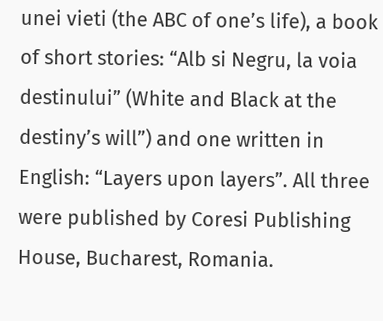unei vieti (the ABC of one’s life), a book of short stories: “Alb si Negru, la voia destinului” (White and Black at the destiny’s will”) and one written in English: “Layers upon layers”. All three were published by Coresi Publishing House, Bucharest, Romania.